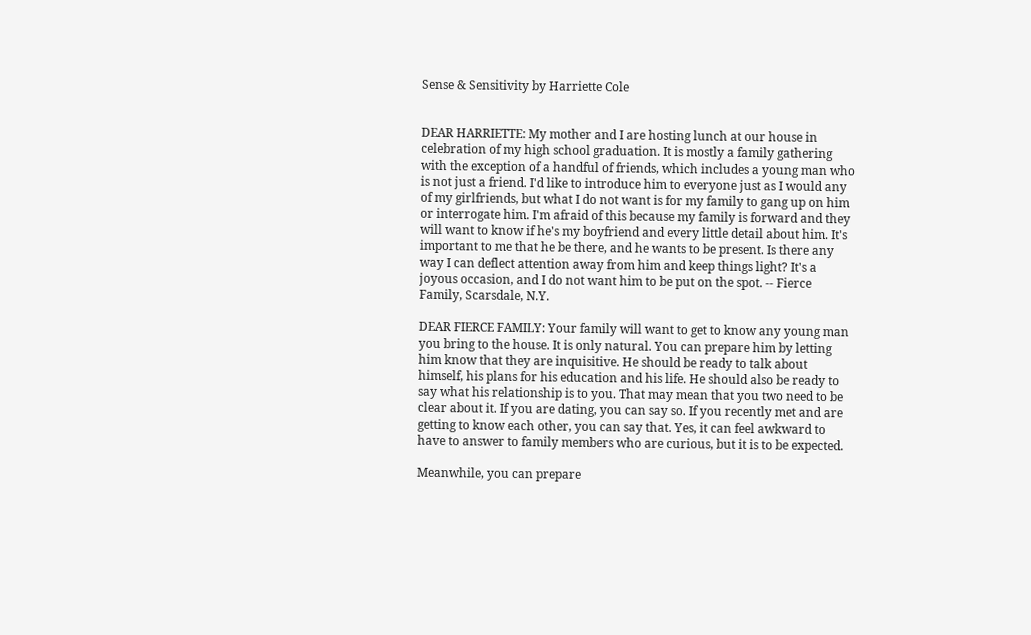Sense & Sensitivity by Harriette Cole


DEAR HARRIETTE: My mother and I are hosting lunch at our house in celebration of my high school graduation. It is mostly a family gathering with the exception of a handful of friends, which includes a young man who is not just a friend. I'd like to introduce him to everyone just as I would any of my girlfriends, but what I do not want is for my family to gang up on him or interrogate him. I'm afraid of this because my family is forward and they will want to know if he's my boyfriend and every little detail about him. It's important to me that he be there, and he wants to be present. Is there any way I can deflect attention away from him and keep things light? It's a joyous occasion, and I do not want him to be put on the spot. -- Fierce Family, Scarsdale, N.Y.

DEAR FIERCE FAMILY: Your family will want to get to know any young man you bring to the house. It is only natural. You can prepare him by letting him know that they are inquisitive. He should be ready to talk about himself, his plans for his education and his life. He should also be ready to say what his relationship is to you. That may mean that you two need to be clear about it. If you are dating, you can say so. If you recently met and are getting to know each other, you can say that. Yes, it can feel awkward to have to answer to family members who are curious, but it is to be expected.

Meanwhile, you can prepare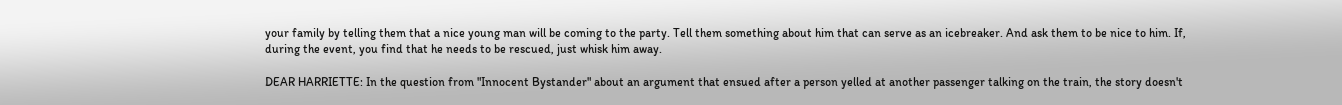your family by telling them that a nice young man will be coming to the party. Tell them something about him that can serve as an icebreaker. And ask them to be nice to him. If, during the event, you find that he needs to be rescued, just whisk him away.

DEAR HARRIETTE: In the question from "Innocent Bystander" about an argument that ensued after a person yelled at another passenger talking on the train, the story doesn't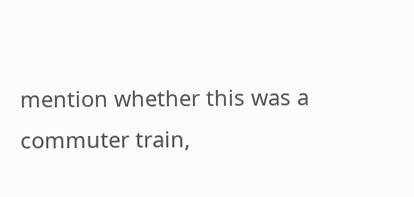mention whether this was a commuter train,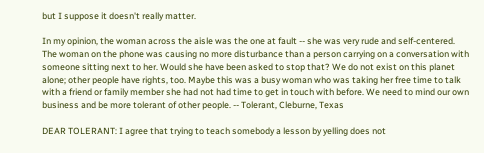but I suppose it doesn't really matter.

In my opinion, the woman across the aisle was the one at fault -- she was very rude and self-centered. The woman on the phone was causing no more disturbance than a person carrying on a conversation with someone sitting next to her. Would she have been asked to stop that? We do not exist on this planet alone; other people have rights, too. Maybe this was a busy woman who was taking her free time to talk with a friend or family member she had not had time to get in touch with before. We need to mind our own business and be more tolerant of other people. -- Tolerant, Cleburne, Texas

DEAR TOLERANT: I agree that trying to teach somebody a lesson by yelling does not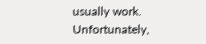usually work. Unfortunately,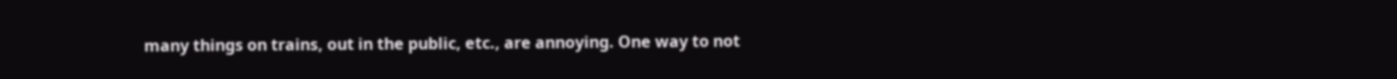many things on trains, out in the public, etc., are annoying. One way to not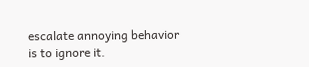escalate annoying behavior is to ignore it.